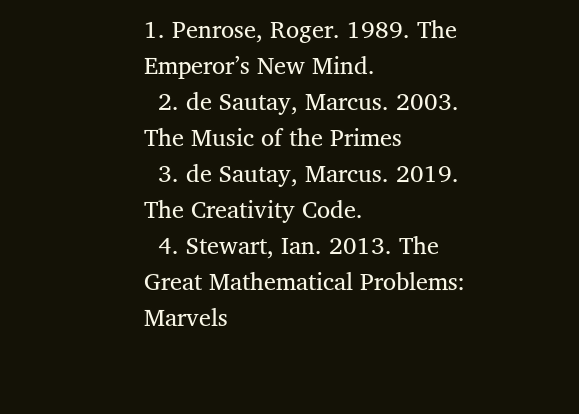1. Penrose, Roger. 1989. The Emperor’s New Mind.
  2. de Sautay, Marcus. 2003. The Music of the Primes
  3. de Sautay, Marcus. 2019. The Creativity Code.
  4. Stewart, Ian. 2013. The Great Mathematical Problems: Marvels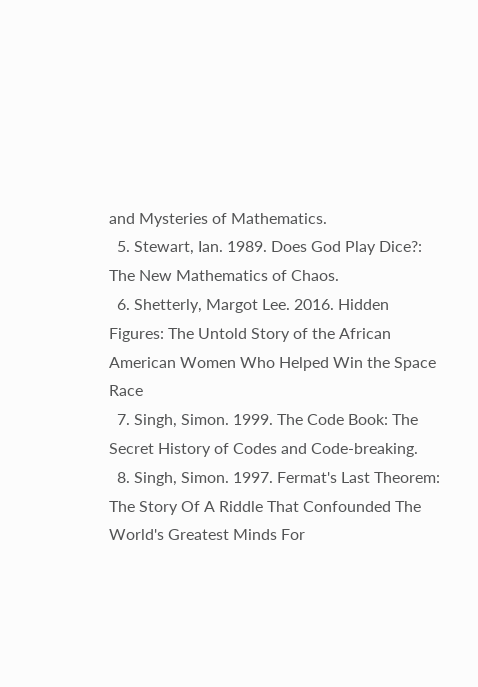and Mysteries of Mathematics.
  5. Stewart, Ian. 1989. Does God Play Dice?: The New Mathematics of Chaos.
  6. Shetterly, Margot Lee. 2016. Hidden Figures: The Untold Story of the African American Women Who Helped Win the Space Race
  7. Singh, Simon. 1999. The Code Book: The Secret History of Codes and Code-breaking.
  8. Singh, Simon. 1997. Fermat's Last Theorem: The Story Of A Riddle That Confounded The World's Greatest Minds For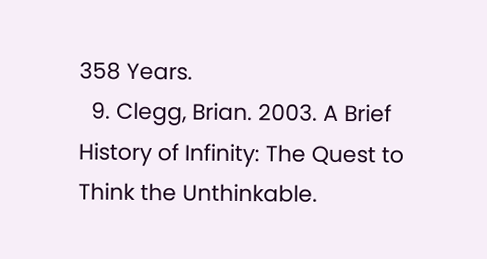358 Years.
  9. Clegg, Brian. 2003. A Brief History of Infinity: The Quest to Think the Unthinkable.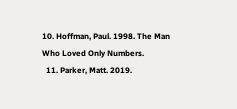10. Hoffman, Paul. 1998. The Man Who Loved Only Numbers.
  11. Parker, Matt. 2019.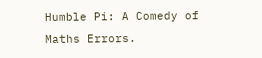Humble Pi: A Comedy of Maths Errors.